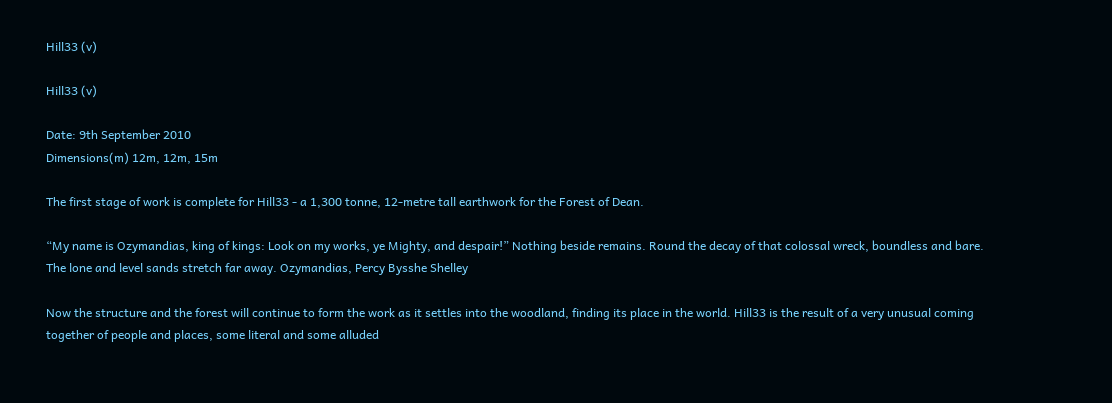Hill33 (v)

Hill33 (v)

Date: 9th September 2010
Dimensions(m) 12m, 12m, 15m

The first stage of work is complete for Hill33 - a 1,300 tonne, 12-metre tall earthwork for the Forest of Dean.

“My name is Ozymandias, king of kings: Look on my works, ye Mighty, and despair!” Nothing beside remains. Round the decay of that colossal wreck, boundless and bare. The lone and level sands stretch far away. Ozymandias, Percy Bysshe Shelley

Now the structure and the forest will continue to form the work as it settles into the woodland, finding its place in the world. Hill33 is the result of a very unusual coming together of people and places, some literal and some alluded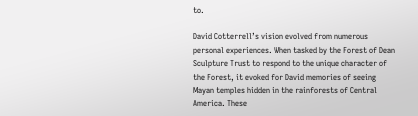to.

David Cotterrell’s vision evolved from numerous personal experiences. When tasked by the Forest of Dean Sculpture Trust to respond to the unique character of the Forest, it evoked for David memories of seeing Mayan temples hidden in the rainforests of Central America. These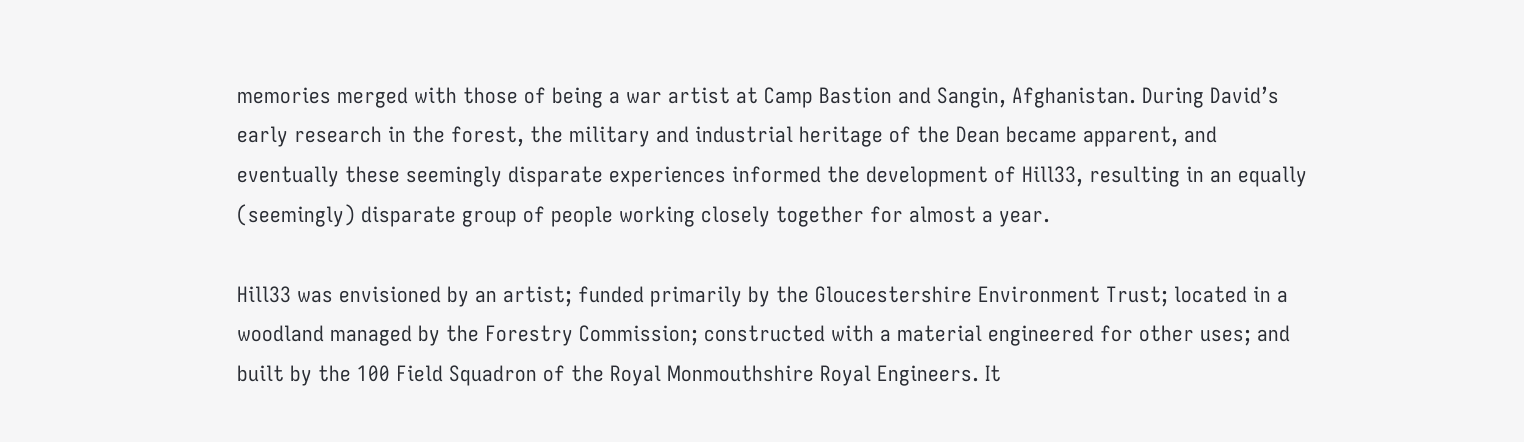memories merged with those of being a war artist at Camp Bastion and Sangin, Afghanistan. During David’s early research in the forest, the military and industrial heritage of the Dean became apparent, and eventually these seemingly disparate experiences informed the development of Hill33, resulting in an equally (seemingly) disparate group of people working closely together for almost a year.

Hill33 was envisioned by an artist; funded primarily by the Gloucestershire Environment Trust; located in a woodland managed by the Forestry Commission; constructed with a material engineered for other uses; and built by the 100 Field Squadron of the Royal Monmouthshire Royal Engineers. It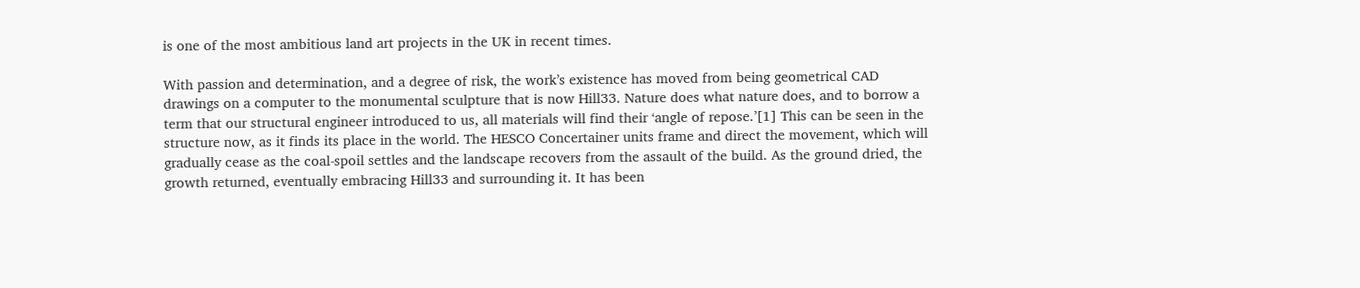is one of the most ambitious land art projects in the UK in recent times.

With passion and determination, and a degree of risk, the work’s existence has moved from being geometrical CAD drawings on a computer to the monumental sculpture that is now Hill33. Nature does what nature does, and to borrow a term that our structural engineer introduced to us, all materials will find their ‘angle of repose.’[1] This can be seen in the structure now, as it finds its place in the world. The HESCO Concertainer units frame and direct the movement, which will gradually cease as the coal-spoil settles and the landscape recovers from the assault of the build. As the ground dried, the growth returned, eventually embracing Hill33 and surrounding it. It has been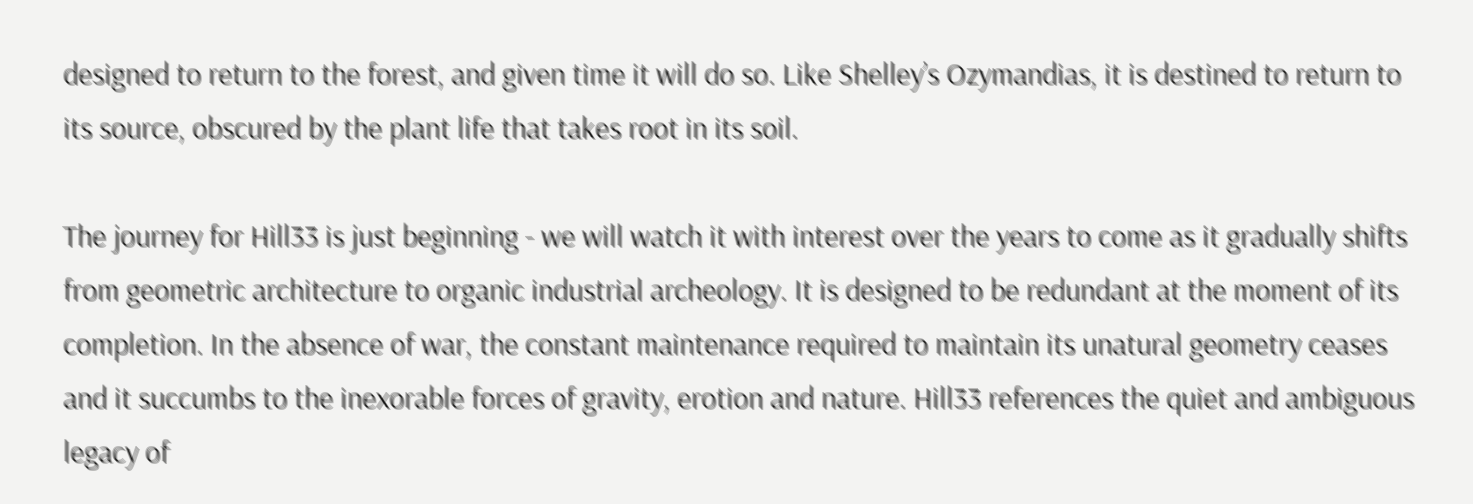designed to return to the forest, and given time it will do so. Like Shelley’s Ozymandias, it is destined to return to its source, obscured by the plant life that takes root in its soil.

The journey for Hill33 is just beginning - we will watch it with interest over the years to come as it gradually shifts from geometric architecture to organic industrial archeology. It is designed to be redundant at the moment of its completion. In the absence of war, the constant maintenance required to maintain its unatural geometry ceases and it succumbs to the inexorable forces of gravity, erotion and nature. Hill33 references the quiet and ambiguous legacy of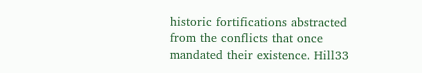historic fortifications abstracted from the conflicts that once mandated their existence. Hill33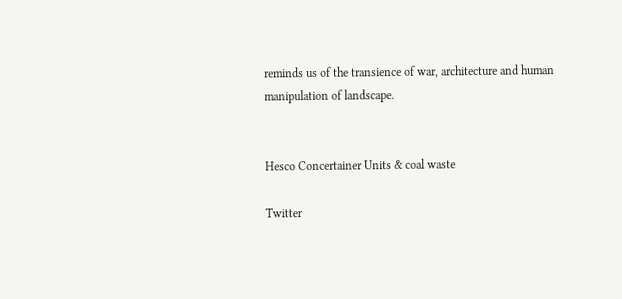reminds us of the transience of war, architecture and human manipulation of landscape.


Hesco Concertainer Units & coal waste

Twitter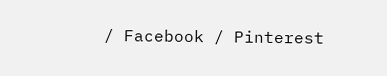/ Facebook / Pinterest